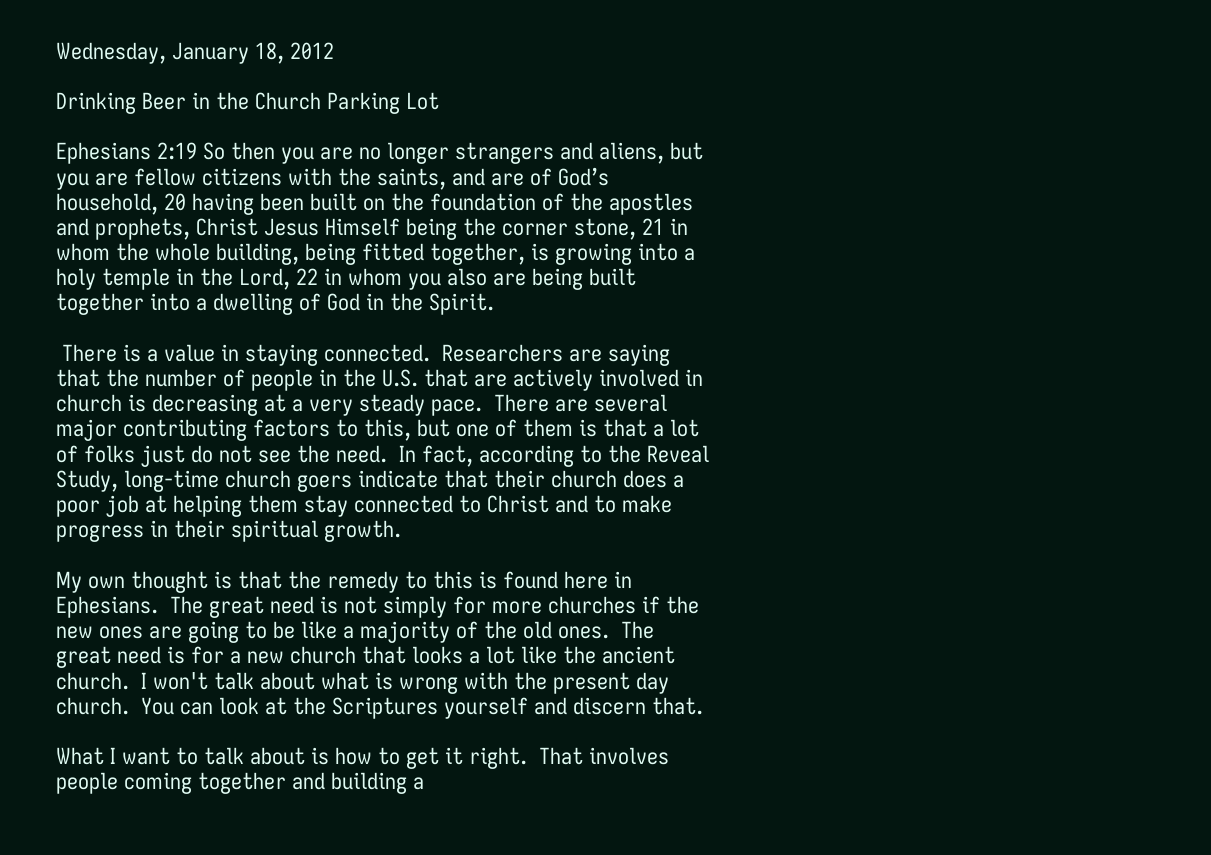Wednesday, January 18, 2012

Drinking Beer in the Church Parking Lot

Ephesians 2:19 So then you are no longer strangers and aliens, but you are fellow citizens with the saints, and are of God’s household, 20 having been built on the foundation of the apostles and prophets, Christ Jesus Himself being the corner stone, 21 in whom the whole building, being fitted together, is growing into a holy temple in the Lord, 22 in whom you also are being built together into a dwelling of God in the Spirit.

 There is a value in staying connected.  Researchers are saying that the number of people in the U.S. that are actively involved in church is decreasing at a very steady pace.  There are several major contributing factors to this, but one of them is that a lot of folks just do not see the need.  In fact, according to the Reveal Study, long-time church goers indicate that their church does a poor job at helping them stay connected to Christ and to make progress in their spiritual growth.

My own thought is that the remedy to this is found here in Ephesians.  The great need is not simply for more churches if the new ones are going to be like a majority of the old ones.  The great need is for a new church that looks a lot like the ancient church.  I won't talk about what is wrong with the present day church.  You can look at the Scriptures yourself and discern that.

What I want to talk about is how to get it right.  That involves people coming together and building a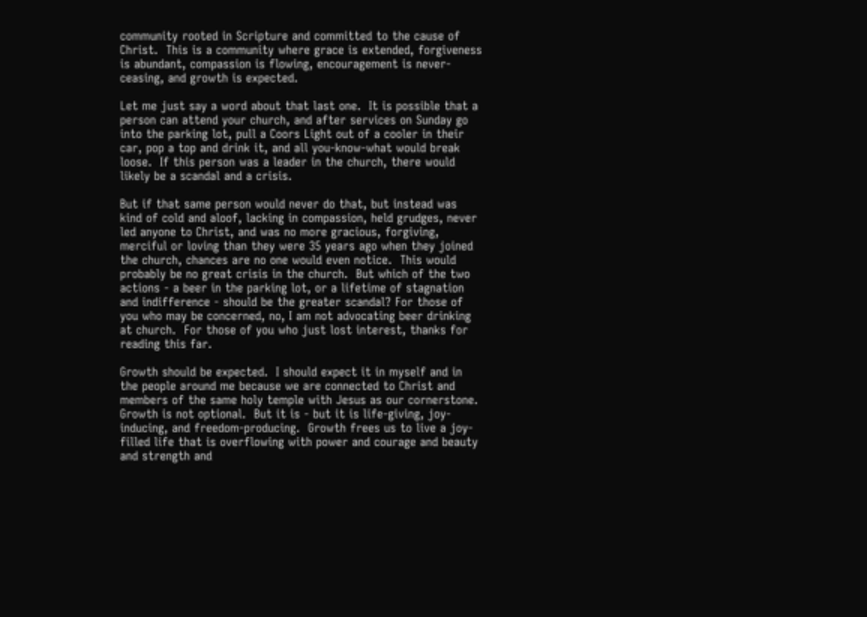community rooted in Scripture and committed to the cause of Christ.  This is a community where grace is extended, forgiveness is abundant, compassion is flowing, encouragement is never-ceasing, and growth is expected.

Let me just say a word about that last one.  It is possible that a person can attend your church, and after services on Sunday go into the parking lot, pull a Coors Light out of a cooler in their car, pop a top and drink it, and all you-know-what would break loose.  If this person was a leader in the church, there would likely be a scandal and a crisis.

But if that same person would never do that, but instead was kind of cold and aloof, lacking in compassion, held grudges, never led anyone to Christ, and was no more gracious, forgiving, merciful or loving than they were 35 years ago when they joined the church, chances are no one would even notice.  This would probably be no great crisis in the church.  But which of the two actions - a beer in the parking lot, or a lifetime of stagnation and indifference - should be the greater scandal? For those of you who may be concerned, no, I am not advocating beer drinking at church.  For those of you who just lost interest, thanks for reading this far.

Growth should be expected.  I should expect it in myself and in the people around me because we are connected to Christ and members of the same holy temple with Jesus as our cornerstone.  Growth is not optional.  But it is - but it is life-giving, joy-inducing, and freedom-producing.  Growth frees us to live a joy-filled life that is overflowing with power and courage and beauty and strength and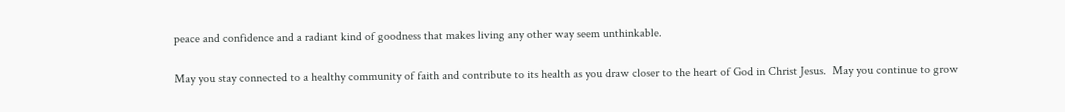peace and confidence and a radiant kind of goodness that makes living any other way seem unthinkable.

May you stay connected to a healthy community of faith and contribute to its health as you draw closer to the heart of God in Christ Jesus.  May you continue to grow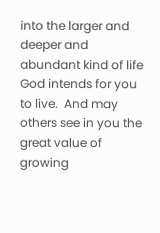into the larger and deeper and abundant kind of life God intends for you to live.  And may others see in you the great value of  growing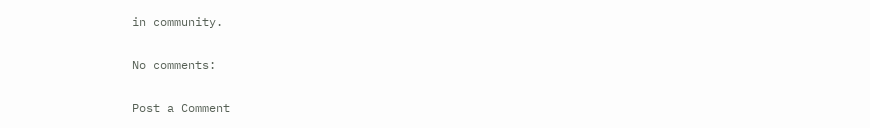in community.

No comments:

Post a Comment